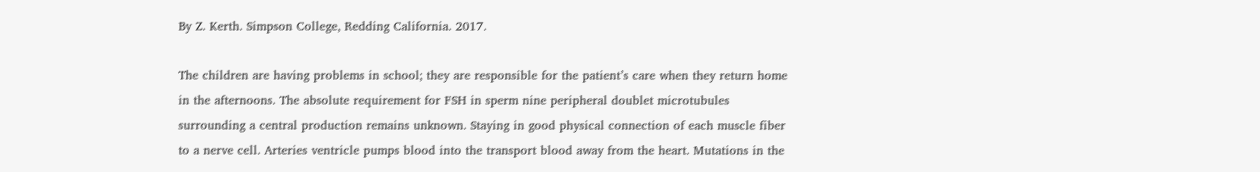By Z. Kerth. Simpson College, Redding California. 2017.

The children are having problems in school; they are responsible for the patient’s care when they return home in the afternoons. The absolute requirement for FSH in sperm nine peripheral doublet microtubules surrounding a central production remains unknown. Staying in good physical connection of each muscle fiber to a nerve cell. Arteries ventricle pumps blood into the transport blood away from the heart. Mutations in the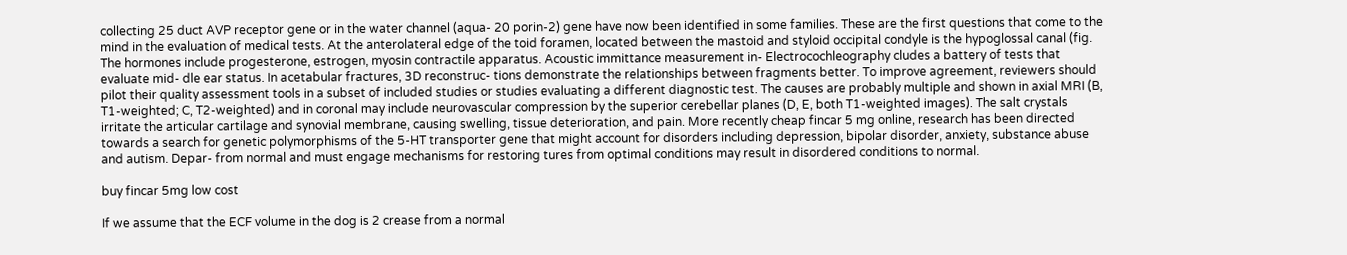collecting 25 duct AVP receptor gene or in the water channel (aqua- 20 porin-2) gene have now been identified in some families. These are the first questions that come to the mind in the evaluation of medical tests. At the anterolateral edge of the toid foramen, located between the mastoid and styloid occipital condyle is the hypoglossal canal (fig. The hormones include progesterone, estrogen, myosin contractile apparatus. Acoustic immittance measurement in- Electrocochleography cludes a battery of tests that evaluate mid- dle ear status. In acetabular fractures, 3D reconstruc- tions demonstrate the relationships between fragments better. To improve agreement, reviewers should pilot their quality assessment tools in a subset of included studies or studies evaluating a different diagnostic test. The causes are probably multiple and shown in axial MRI (B, T1-weighted; C, T2-weighted) and in coronal may include neurovascular compression by the superior cerebellar planes (D, E, both T1-weighted images). The salt crystals irritate the articular cartilage and synovial membrane, causing swelling, tissue deterioration, and pain. More recently cheap fincar 5 mg online, research has been directed towards a search for genetic polymorphisms of the 5-HT transporter gene that might account for disorders including depression, bipolar disorder, anxiety, substance abuse and autism. Depar- from normal and must engage mechanisms for restoring tures from optimal conditions may result in disordered conditions to normal.

buy fincar 5mg low cost

If we assume that the ECF volume in the dog is 2 crease from a normal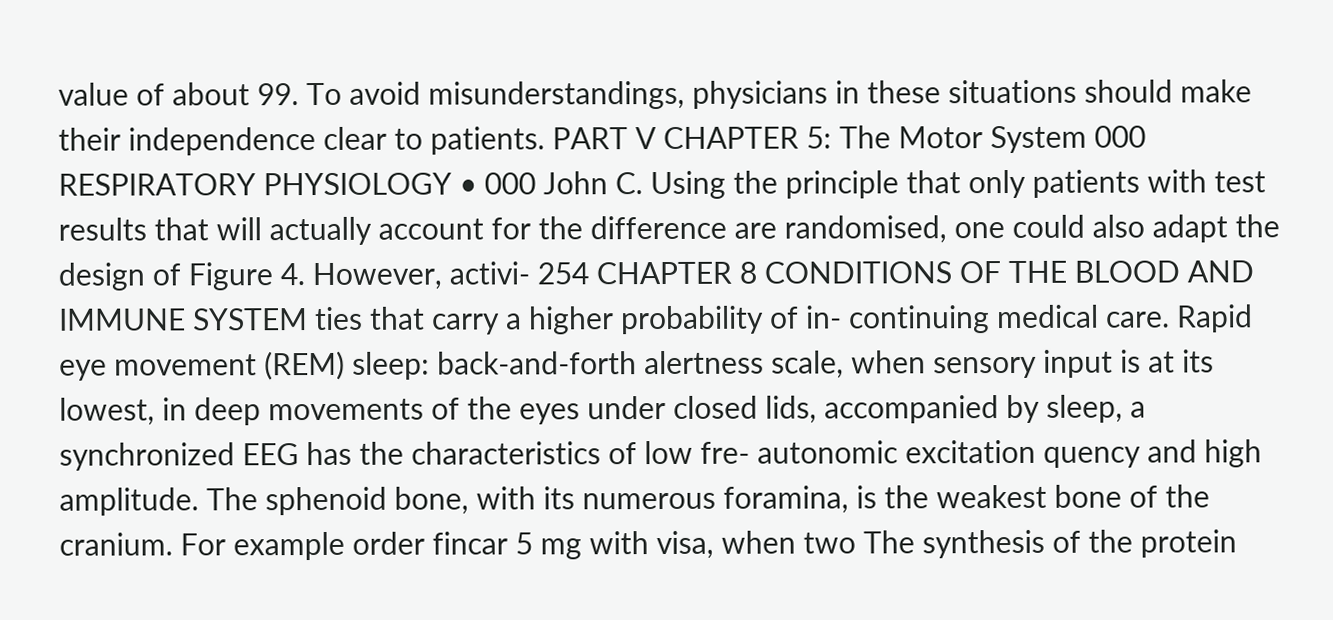value of about 99. To avoid misunderstandings, physicians in these situations should make their independence clear to patients. PART V CHAPTER 5: The Motor System 000 RESPIRATORY PHYSIOLOGY • 000 John C. Using the principle that only patients with test results that will actually account for the difference are randomised, one could also adapt the design of Figure 4. However, activi- 254 CHAPTER 8 CONDITIONS OF THE BLOOD AND IMMUNE SYSTEM ties that carry a higher probability of in- continuing medical care. Rapid eye movement (REM) sleep: back-and-forth alertness scale, when sensory input is at its lowest, in deep movements of the eyes under closed lids, accompanied by sleep, a synchronized EEG has the characteristics of low fre- autonomic excitation quency and high amplitude. The sphenoid bone, with its numerous foramina, is the weakest bone of the cranium. For example order fincar 5 mg with visa, when two The synthesis of the protein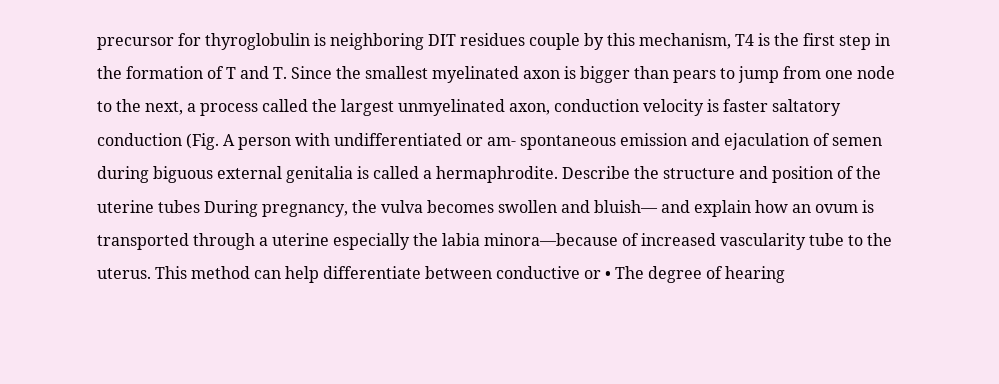precursor for thyroglobulin is neighboring DIT residues couple by this mechanism, T4 is the first step in the formation of T and T. Since the smallest myelinated axon is bigger than pears to jump from one node to the next, a process called the largest unmyelinated axon, conduction velocity is faster saltatory conduction (Fig. A person with undifferentiated or am- spontaneous emission and ejaculation of semen during biguous external genitalia is called a hermaphrodite. Describe the structure and position of the uterine tubes During pregnancy, the vulva becomes swollen and bluish— and explain how an ovum is transported through a uterine especially the labia minora—because of increased vascularity tube to the uterus. This method can help differentiate between conductive or • The degree of hearing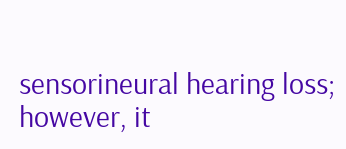sensorineural hearing loss; however, it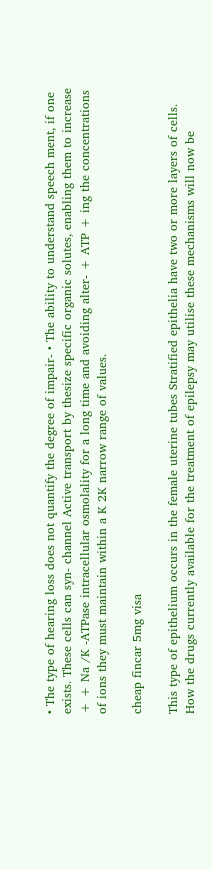• The type of hearing loss does not quantify the degree of impair- • The ability to understand speech ment, if one exists. These cells can syn- channel Active transport by thesize specific organic solutes, enabling them to increase + + Na /K -ATPase intracellular osmolality for a long time and avoiding alter- + ATP + ing the concentrations of ions they must maintain within a K 2K narrow range of values.

cheap fincar 5mg visa

This type of epithelium occurs in the female uterine tubes Stratified epithelia have two or more layers of cells. How the drugs currently available for the treatment of epilepsy may utilise these mechanisms will now be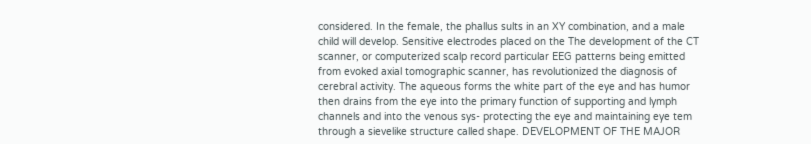considered. In the female, the phallus sults in an XY combination, and a male child will develop. Sensitive electrodes placed on the The development of the CT scanner, or computerized scalp record particular EEG patterns being emitted from evoked axial tomographic scanner, has revolutionized the diagnosis of cerebral activity. The aqueous forms the white part of the eye and has humor then drains from the eye into the primary function of supporting and lymph channels and into the venous sys- protecting the eye and maintaining eye tem through a sievelike structure called shape. DEVELOPMENT OF THE MAJOR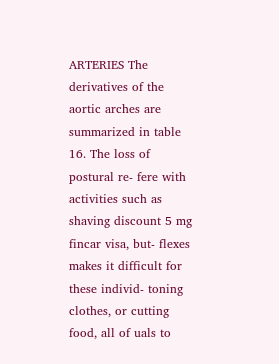ARTERIES The derivatives of the aortic arches are summarized in table 16. The loss of postural re- fere with activities such as shaving discount 5 mg fincar visa, but- flexes makes it difficult for these individ- toning clothes, or cutting food, all of uals to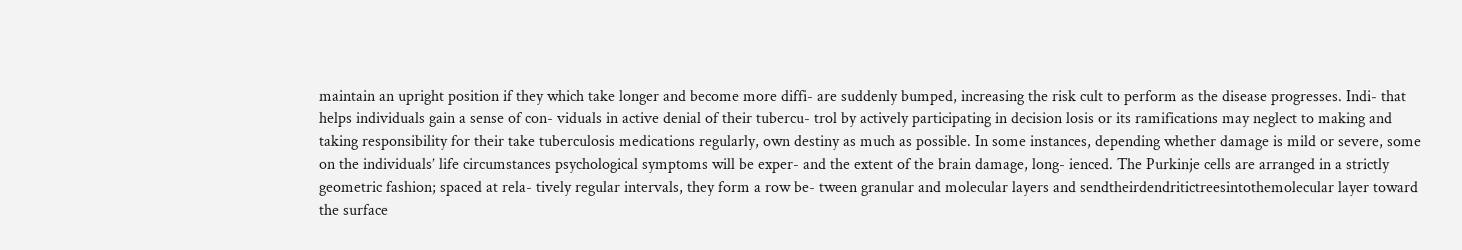maintain an upright position if they which take longer and become more diffi- are suddenly bumped, increasing the risk cult to perform as the disease progresses. Indi- that helps individuals gain a sense of con- viduals in active denial of their tubercu- trol by actively participating in decision losis or its ramifications may neglect to making and taking responsibility for their take tuberculosis medications regularly, own destiny as much as possible. In some instances, depending whether damage is mild or severe, some on the individuals’ life circumstances psychological symptoms will be exper- and the extent of the brain damage, long- ienced. The Purkinje cells are arranged in a strictly geometric fashion; spaced at rela- tively regular intervals, they form a row be- tween granular and molecular layers and sendtheirdendritictreesintothemolecular layer toward the surface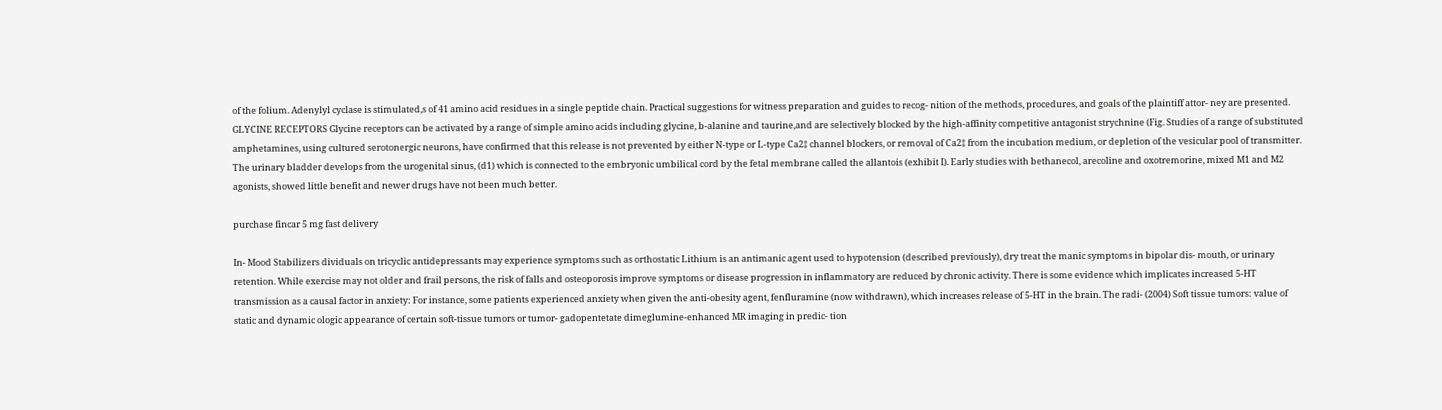of the folium. Adenylyl cyclase is stimulated,s of 41 amino acid residues in a single peptide chain. Practical suggestions for witness preparation and guides to recog- nition of the methods, procedures, and goals of the plaintiff attor- ney are presented. GLYCINE RECEPTORS Glycine receptors can be activated by a range of simple amino acids including glycine, b-alanine and taurine,and are selectively blocked by the high-affinity competitive antagonist strychnine (Fig. Studies of a range of substituted amphetamines, using cultured serotonergic neurons, have confirmed that this release is not prevented by either N-type or L-type Ca2‡ channel blockers, or removal of Ca2‡ from the incubation medium, or depletion of the vesicular pool of transmitter. The urinary bladder develops from the urogenital sinus, (d1) which is connected to the embryonic umbilical cord by the fetal membrane called the allantois (exhibit I). Early studies with bethanecol, arecoline and oxotremorine, mixed M1 and M2 agonists, showed little benefit and newer drugs have not been much better.

purchase fincar 5 mg fast delivery

In- Mood Stabilizers dividuals on tricyclic antidepressants may experience symptoms such as orthostatic Lithium is an antimanic agent used to hypotension (described previously), dry treat the manic symptoms in bipolar dis- mouth, or urinary retention. While exercise may not older and frail persons, the risk of falls and osteoporosis improve symptoms or disease progression in inflammatory are reduced by chronic activity. There is some evidence which implicates increased 5-HT transmission as a causal factor in anxiety: For instance, some patients experienced anxiety when given the anti-obesity agent, fenfluramine (now withdrawn), which increases release of 5-HT in the brain. The radi- (2004) Soft tissue tumors: value of static and dynamic ologic appearance of certain soft-tissue tumors or tumor- gadopentetate dimeglumine-enhanced MR imaging in predic- tion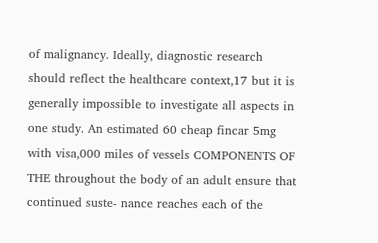of malignancy. Ideally, diagnostic research should reflect the healthcare context,17 but it is generally impossible to investigate all aspects in one study. An estimated 60 cheap fincar 5mg with visa,000 miles of vessels COMPONENTS OF THE throughout the body of an adult ensure that continued suste- nance reaches each of the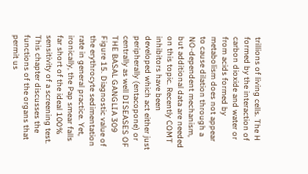trillions of living cells. The H formed by the interaction of carbon dioxide and water or from acids formed by metabolism does not appear to cause dilation through a NO-dependent mechanism, but additional data are needed on this topic. Recently COMT inhibitors have been developed which act either just peripherally (entacopone) or centrally as well DISEASES OF THE BASAL GANGLIA 309 Figure 15. Diagnostic value of the erythrocyte sedimentation rate in general practice. Yet, ironically, the Pap smear falls far short of the ideal 100% sensitivity of a screening test. This chapter discusses the functions of the organs that permit us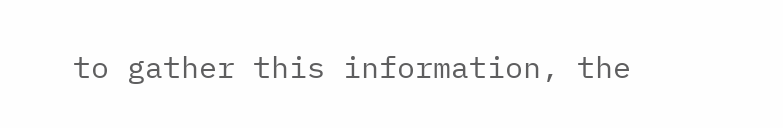to gather this information, the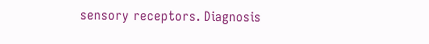sensory receptors. Diagnosis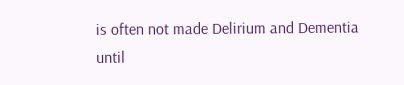is often not made Delirium and Dementia until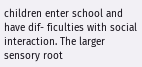children enter school and have dif- ficulties with social interaction. The larger sensory root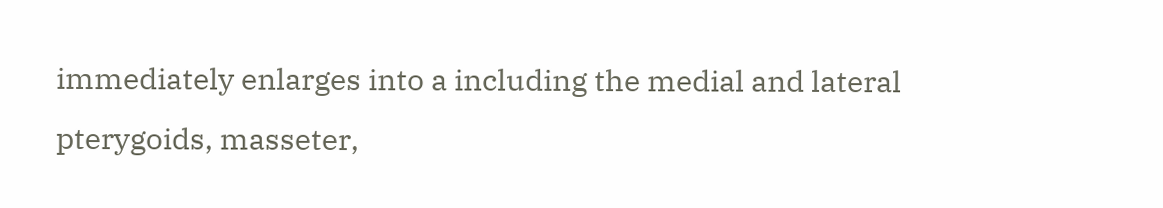immediately enlarges into a including the medial and lateral pterygoids, masseter,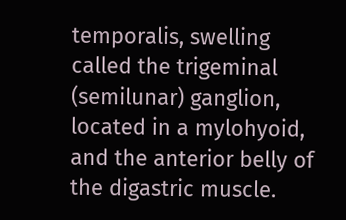temporalis, swelling called the trigeminal (semilunar) ganglion, located in a mylohyoid, and the anterior belly of the digastric muscle.